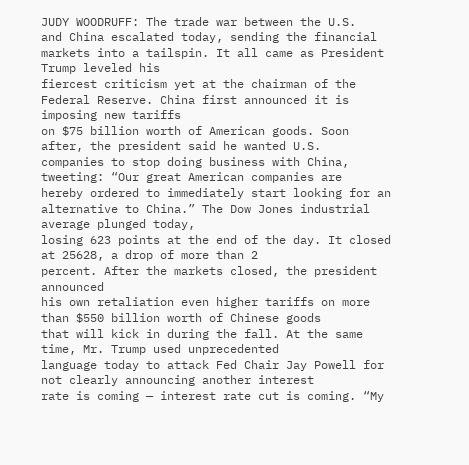JUDY WOODRUFF: The trade war between the U.S.
and China escalated today, sending the financial markets into a tailspin. It all came as President Trump leveled his
fiercest criticism yet at the chairman of the Federal Reserve. China first announced it is imposing new tariffs
on $75 billion worth of American goods. Soon after, the president said he wanted U.S.
companies to stop doing business with China, tweeting: “Our great American companies are
hereby ordered to immediately start looking for an alternative to China.” The Dow Jones industrial average plunged today,
losing 623 points at the end of the day. It closed at 25628, a drop of more than 2
percent. After the markets closed, the president announced
his own retaliation even higher tariffs on more than $550 billion worth of Chinese goods
that will kick in during the fall. At the same time, Mr. Trump used unprecedented
language today to attack Fed Chair Jay Powell for not clearly announcing another interest
rate is coming — interest rate cut is coming. “My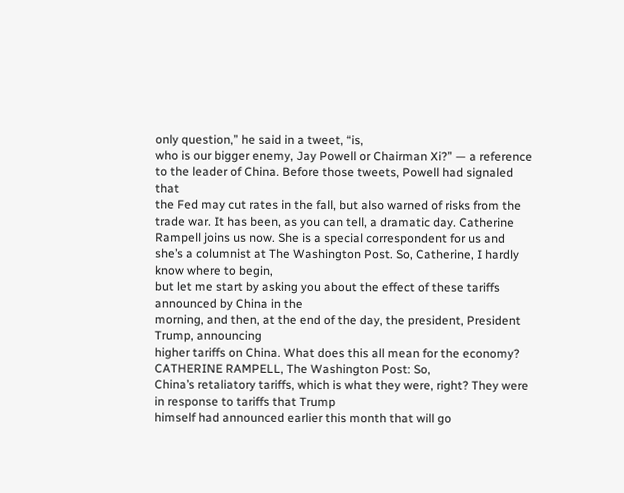only question,” he said in a tweet, “is,
who is our bigger enemy, Jay Powell or Chairman Xi?” — a reference to the leader of China. Before those tweets, Powell had signaled that
the Fed may cut rates in the fall, but also warned of risks from the trade war. It has been, as you can tell, a dramatic day. Catherine Rampell joins us now. She is a special correspondent for us and
she’s a columnist at The Washington Post. So, Catherine, I hardly know where to begin,
but let me start by asking you about the effect of these tariffs announced by China in the
morning, and then, at the end of the day, the president, President Trump, announcing
higher tariffs on China. What does this all mean for the economy? CATHERINE RAMPELL, The Washington Post: So,
China’s retaliatory tariffs, which is what they were, right? They were in response to tariffs that Trump
himself had announced earlier this month that will go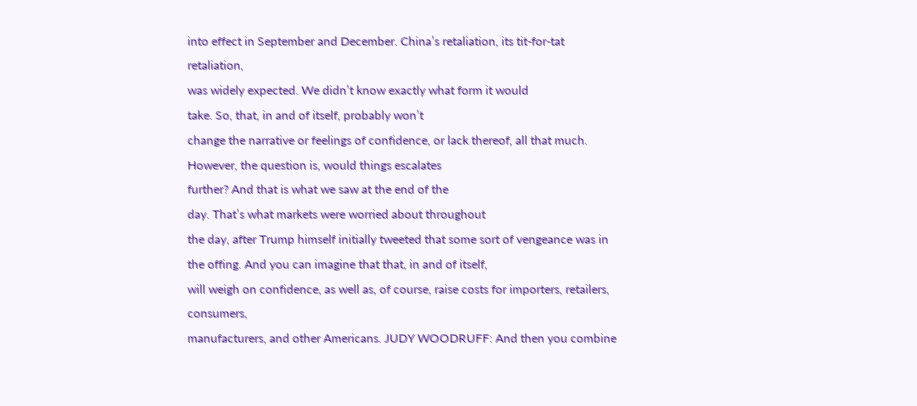into effect in September and December. China’s retaliation, its tit-for-tat retaliation,
was widely expected. We didn’t know exactly what form it would
take. So, that, in and of itself, probably won’t
change the narrative or feelings of confidence, or lack thereof, all that much. However, the question is, would things escalates
further? And that is what we saw at the end of the
day. That’s what markets were worried about throughout
the day, after Trump himself initially tweeted that some sort of vengeance was in the offing. And you can imagine that that, in and of itself,
will weigh on confidence, as well as, of course, raise costs for importers, retailers, consumers,
manufacturers, and other Americans. JUDY WOODRUFF: And then you combine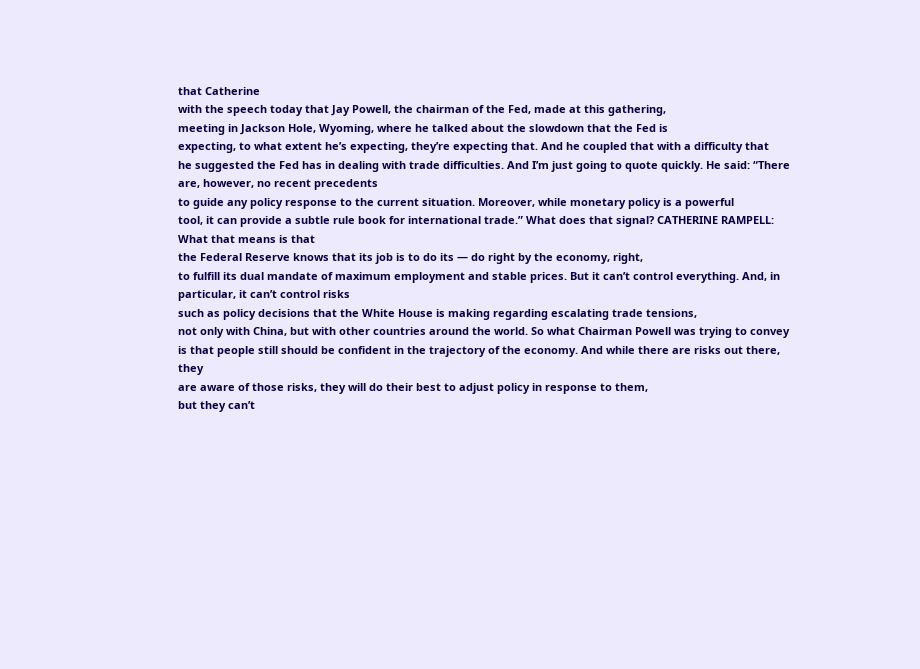that Catherine
with the speech today that Jay Powell, the chairman of the Fed, made at this gathering,
meeting in Jackson Hole, Wyoming, where he talked about the slowdown that the Fed is
expecting, to what extent he’s expecting, they’re expecting that. And he coupled that with a difficulty that
he suggested the Fed has in dealing with trade difficulties. And I’m just going to quote quickly. He said: “There are, however, no recent precedents
to guide any policy response to the current situation. Moreover, while monetary policy is a powerful
tool, it can provide a subtle rule book for international trade.” What does that signal? CATHERINE RAMPELL: What that means is that
the Federal Reserve knows that its job is to do its — do right by the economy, right,
to fulfill its dual mandate of maximum employment and stable prices. But it can’t control everything. And, in particular, it can’t control risks
such as policy decisions that the White House is making regarding escalating trade tensions,
not only with China, but with other countries around the world. So what Chairman Powell was trying to convey
is that people still should be confident in the trajectory of the economy. And while there are risks out there, they
are aware of those risks, they will do their best to adjust policy in response to them,
but they can’t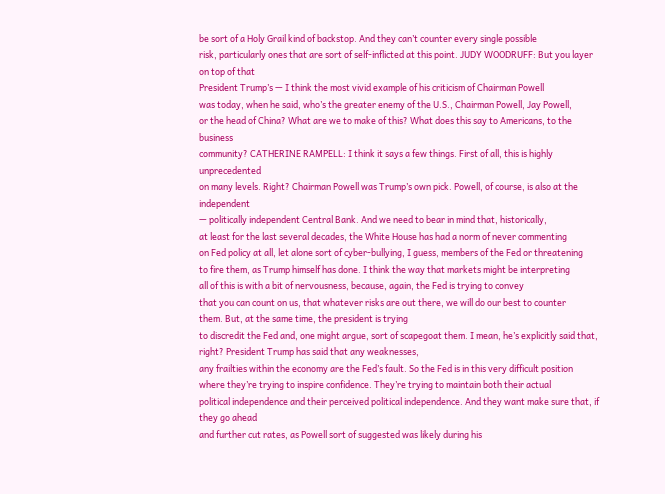be sort of a Holy Grail kind of backstop. And they can’t counter every single possible
risk, particularly ones that are sort of self-inflicted at this point. JUDY WOODRUFF: But you layer on top of that
President Trump’s — I think the most vivid example of his criticism of Chairman Powell
was today, when he said, who’s the greater enemy of the U.S., Chairman Powell, Jay Powell,
or the head of China? What are we to make of this? What does this say to Americans, to the business
community? CATHERINE RAMPELL: I think it says a few things. First of all, this is highly unprecedented
on many levels. Right? Chairman Powell was Trump’s own pick. Powell, of course, is also at the independent
— politically independent Central Bank. And we need to bear in mind that, historically,
at least for the last several decades, the White House has had a norm of never commenting
on Fed policy at all, let alone sort of cyber-bullying, I guess, members of the Fed or threatening
to fire them, as Trump himself has done. I think the way that markets might be interpreting
all of this is with a bit of nervousness, because, again, the Fed is trying to convey
that you can count on us, that whatever risks are out there, we will do our best to counter
them. But, at the same time, the president is trying
to discredit the Fed and, one might argue, sort of scapegoat them. I mean, he’s explicitly said that, right? President Trump has said that any weaknesses,
any frailties within the economy are the Fed’s fault. So the Fed is in this very difficult position
where they’re trying to inspire confidence. They’re trying to maintain both their actual
political independence and their perceived political independence. And they want make sure that, if they go ahead
and further cut rates, as Powell sort of suggested was likely during his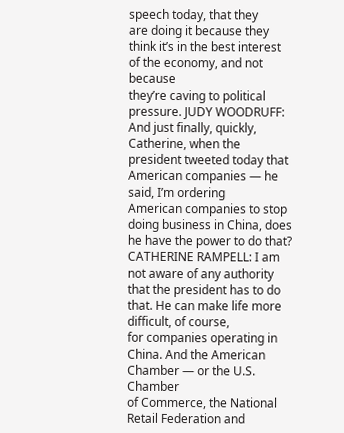speech today, that they
are doing it because they think it’s in the best interest of the economy, and not because
they’re caving to political pressure. JUDY WOODRUFF: And just finally, quickly,
Catherine, when the president tweeted today that American companies — he said, I’m ordering
American companies to stop doing business in China, does he have the power to do that? CATHERINE RAMPELL: I am not aware of any authority
that the president has to do that. He can make life more difficult, of course,
for companies operating in China. And the American Chamber — or the U.S. Chamber
of Commerce, the National Retail Federation and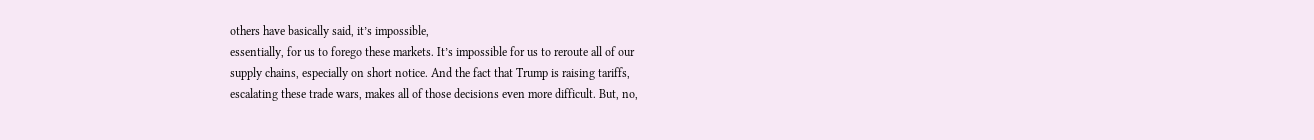others have basically said, it’s impossible,
essentially, for us to forego these markets. It’s impossible for us to reroute all of our
supply chains, especially on short notice. And the fact that Trump is raising tariffs,
escalating these trade wars, makes all of those decisions even more difficult. But, no,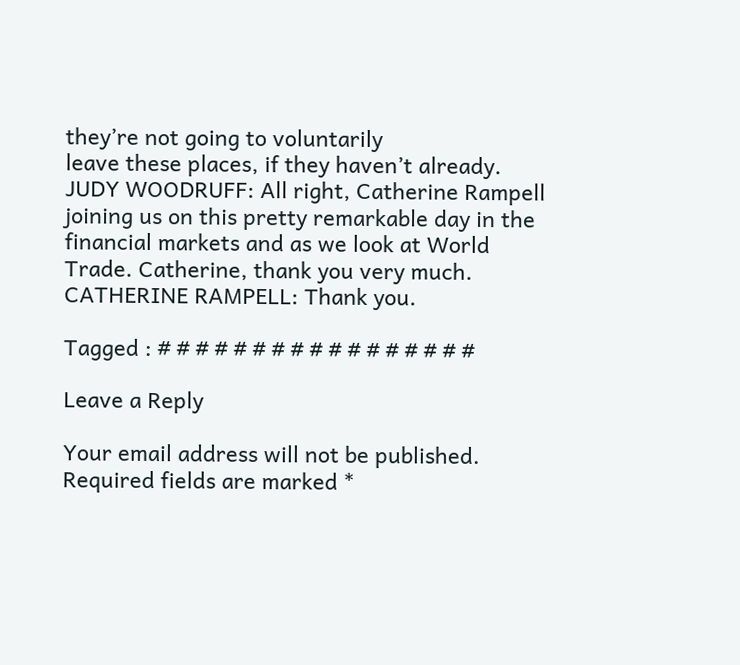they’re not going to voluntarily
leave these places, if they haven’t already. JUDY WOODRUFF: All right, Catherine Rampell
joining us on this pretty remarkable day in the financial markets and as we look at World
Trade. Catherine, thank you very much. CATHERINE RAMPELL: Thank you.

Tagged : # # # # # # # # # # # # # # # # #

Leave a Reply

Your email address will not be published. Required fields are marked *